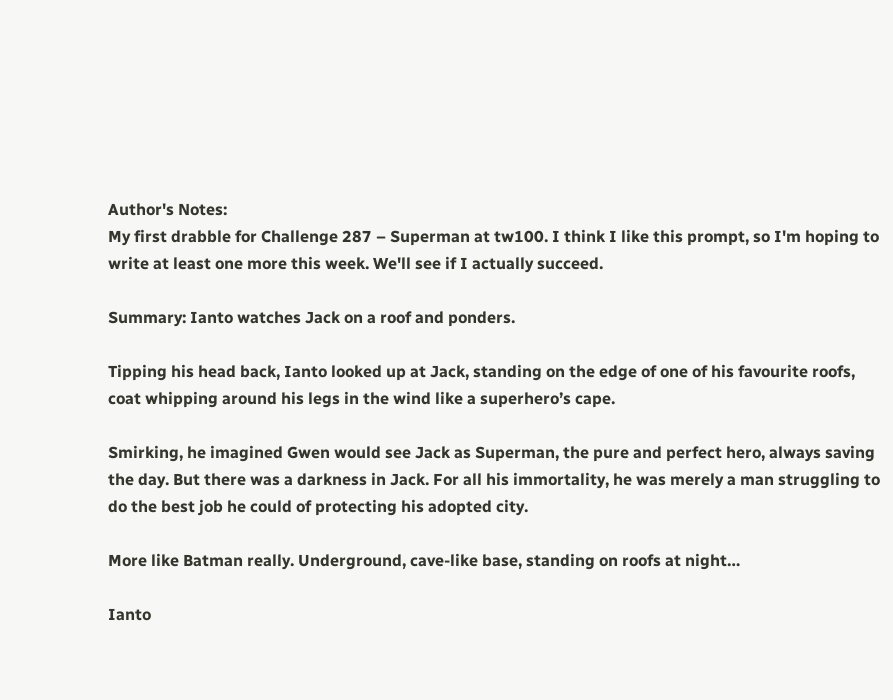Author's Notes:
My first drabble for Challenge 287 – Superman at tw100. I think I like this prompt, so I'm hoping to write at least one more this week. We'll see if I actually succeed.

Summary: Ianto watches Jack on a roof and ponders.

Tipping his head back, Ianto looked up at Jack, standing on the edge of one of his favourite roofs, coat whipping around his legs in the wind like a superhero’s cape.

Smirking, he imagined Gwen would see Jack as Superman, the pure and perfect hero, always saving the day. But there was a darkness in Jack. For all his immortality, he was merely a man struggling to do the best job he could of protecting his adopted city.

More like Batman really. Underground, cave-like base, standing on roofs at night…

Ianto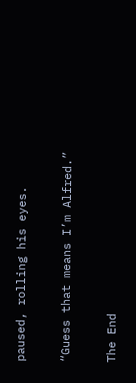paused, rolling his eyes.

“Guess that means I’m Alfred.”

The End